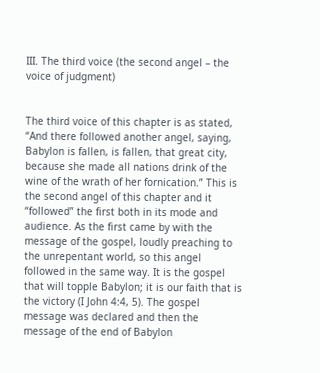III. The third voice (the second angel – the voice of judgment)


The third voice of this chapter is as stated, “And there followed another angel, saying, Babylon is fallen, is fallen, that great city, because she made all nations drink of the wine of the wrath of her fornication.” This is the second angel of this chapter and it “followed” the first both in its mode and audience. As the first came by with the message of the gospel, loudly preaching to the unrepentant world, so this angel followed in the same way. It is the gospel that will topple Babylon; it is our faith that is the victory (I John 4:4, 5). The gospel message was declared and then the message of the end of Babylon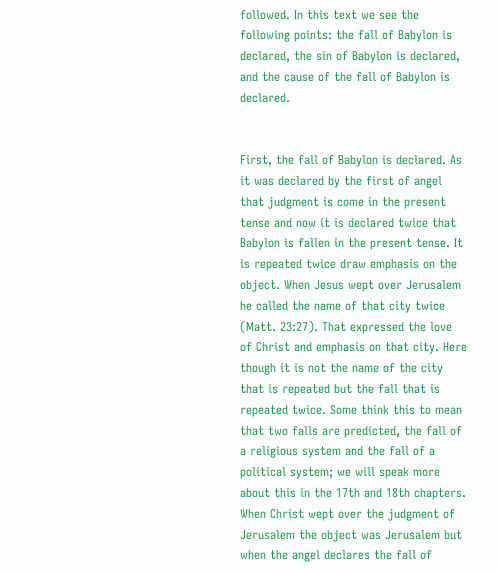followed. In this text we see the following points: the fall of Babylon is declared, the sin of Babylon is declared, and the cause of the fall of Babylon is declared.


First, the fall of Babylon is declared. As it was declared by the first of angel that judgment is come in the present tense and now it is declared twice that Babylon is fallen in the present tense. It is repeated twice draw emphasis on the object. When Jesus wept over Jerusalem he called the name of that city twice (Matt. 23:27). That expressed the love of Christ and emphasis on that city. Here though it is not the name of the city that is repeated but the fall that is repeated twice. Some think this to mean that two falls are predicted, the fall of a religious system and the fall of a political system; we will speak more about this in the 17th and 18th chapters. When Christ wept over the judgment of Jerusalem the object was Jerusalem but when the angel declares the fall of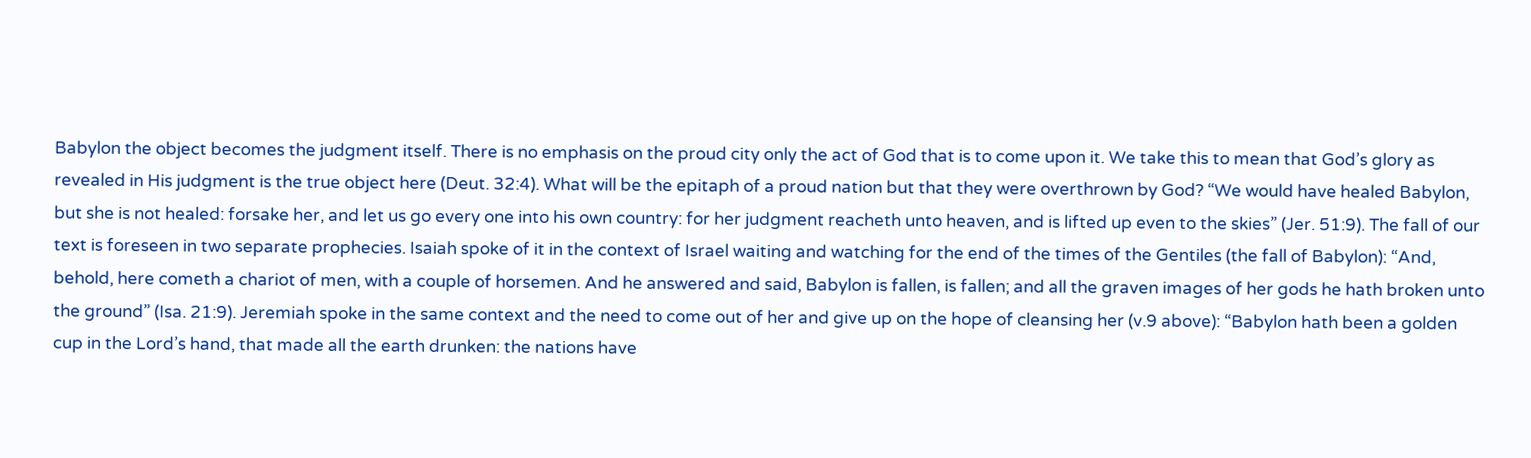Babylon the object becomes the judgment itself. There is no emphasis on the proud city only the act of God that is to come upon it. We take this to mean that God’s glory as revealed in His judgment is the true object here (Deut. 32:4). What will be the epitaph of a proud nation but that they were overthrown by God? “We would have healed Babylon, but she is not healed: forsake her, and let us go every one into his own country: for her judgment reacheth unto heaven, and is lifted up even to the skies” (Jer. 51:9). The fall of our text is foreseen in two separate prophecies. Isaiah spoke of it in the context of Israel waiting and watching for the end of the times of the Gentiles (the fall of Babylon): “And, behold, here cometh a chariot of men, with a couple of horsemen. And he answered and said, Babylon is fallen, is fallen; and all the graven images of her gods he hath broken unto the ground” (Isa. 21:9). Jeremiah spoke in the same context and the need to come out of her and give up on the hope of cleansing her (v.9 above): “Babylon hath been a golden cup in the Lord’s hand, that made all the earth drunken: the nations have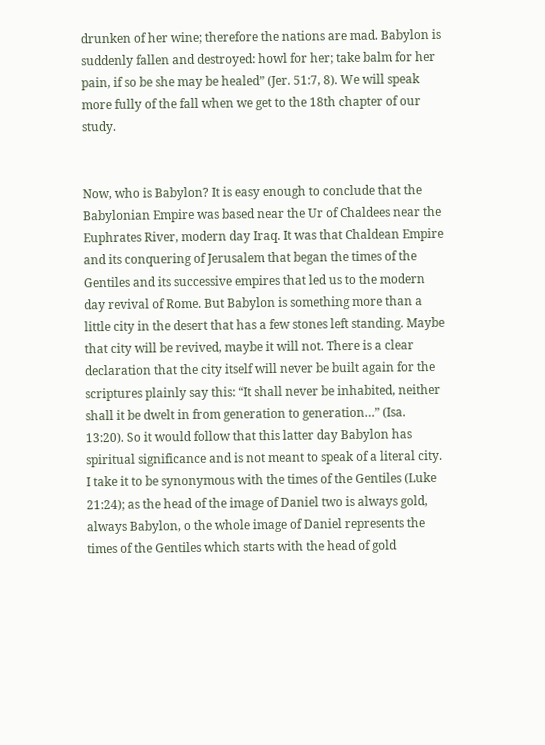drunken of her wine; therefore the nations are mad. Babylon is suddenly fallen and destroyed: howl for her; take balm for her pain, if so be she may be healed” (Jer. 51:7, 8). We will speak more fully of the fall when we get to the 18th chapter of our study.


Now, who is Babylon? It is easy enough to conclude that the Babylonian Empire was based near the Ur of Chaldees near the Euphrates River, modern day Iraq. It was that Chaldean Empire and its conquering of Jerusalem that began the times of the Gentiles and its successive empires that led us to the modern day revival of Rome. But Babylon is something more than a little city in the desert that has a few stones left standing. Maybe that city will be revived, maybe it will not. There is a clear declaration that the city itself will never be built again for the scriptures plainly say this: “It shall never be inhabited, neither shall it be dwelt in from generation to generation…” (Isa. 13:20). So it would follow that this latter day Babylon has spiritual significance and is not meant to speak of a literal city. I take it to be synonymous with the times of the Gentiles (Luke 21:24); as the head of the image of Daniel two is always gold, always Babylon, o the whole image of Daniel represents the times of the Gentiles which starts with the head of gold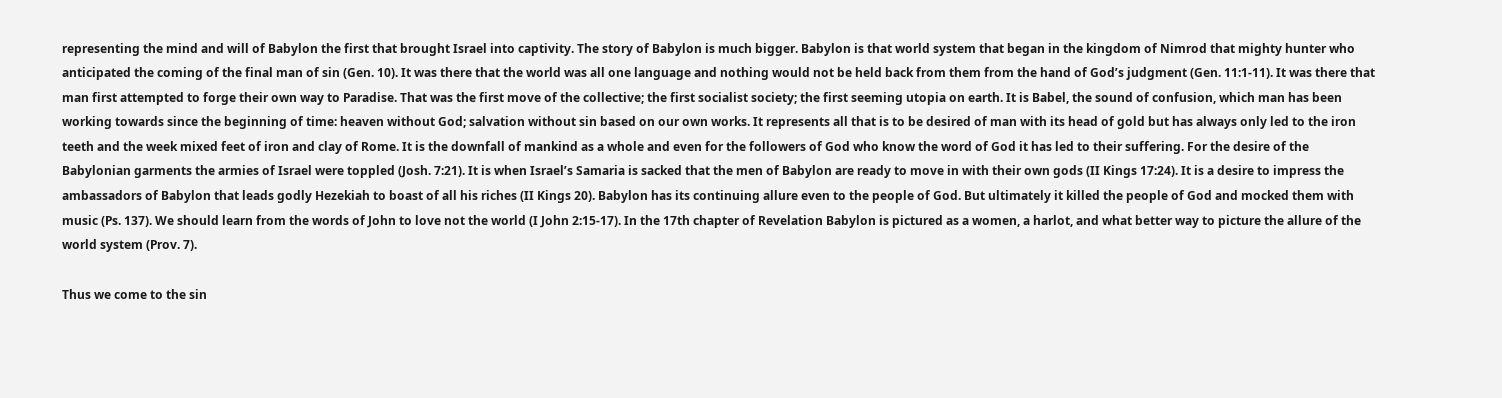representing the mind and will of Babylon the first that brought Israel into captivity. The story of Babylon is much bigger. Babylon is that world system that began in the kingdom of Nimrod that mighty hunter who anticipated the coming of the final man of sin (Gen. 10). It was there that the world was all one language and nothing would not be held back from them from the hand of God’s judgment (Gen. 11:1-11). It was there that man first attempted to forge their own way to Paradise. That was the first move of the collective; the first socialist society; the first seeming utopia on earth. It is Babel, the sound of confusion, which man has been working towards since the beginning of time: heaven without God; salvation without sin based on our own works. It represents all that is to be desired of man with its head of gold but has always only led to the iron teeth and the week mixed feet of iron and clay of Rome. It is the downfall of mankind as a whole and even for the followers of God who know the word of God it has led to their suffering. For the desire of the Babylonian garments the armies of Israel were toppled (Josh. 7:21). It is when Israel’s Samaria is sacked that the men of Babylon are ready to move in with their own gods (II Kings 17:24). It is a desire to impress the ambassadors of Babylon that leads godly Hezekiah to boast of all his riches (II Kings 20). Babylon has its continuing allure even to the people of God. But ultimately it killed the people of God and mocked them with music (Ps. 137). We should learn from the words of John to love not the world (I John 2:15-17). In the 17th chapter of Revelation Babylon is pictured as a women, a harlot, and what better way to picture the allure of the world system (Prov. 7).

Thus we come to the sin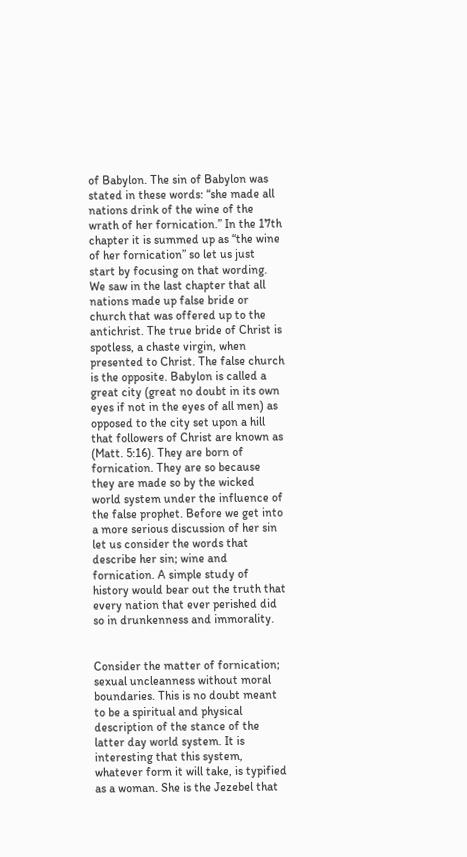of Babylon. The sin of Babylon was stated in these words: “she made all nations drink of the wine of the wrath of her fornication.” In the 17th chapter it is summed up as “the wine of her fornication” so let us just start by focusing on that wording. We saw in the last chapter that all nations made up false bride or church that was offered up to the antichrist. The true bride of Christ is spotless, a chaste virgin, when presented to Christ. The false church is the opposite. Babylon is called a great city (great no doubt in its own eyes if not in the eyes of all men) as opposed to the city set upon a hill that followers of Christ are known as (Matt. 5:16). They are born of fornication. They are so because they are made so by the wicked world system under the influence of the false prophet. Before we get into a more serious discussion of her sin let us consider the words that describe her sin; wine and fornication. A simple study of history would bear out the truth that every nation that ever perished did so in drunkenness and immorality.


Consider the matter of fornication; sexual uncleanness without moral boundaries. This is no doubt meant to be a spiritual and physical description of the stance of the latter day world system. It is interesting that this system, whatever form it will take, is typified as a woman. She is the Jezebel that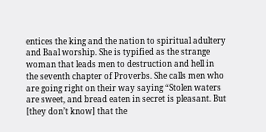entices the king and the nation to spiritual adultery and Baal worship. She is typified as the strange woman that leads men to destruction and hell in the seventh chapter of Proverbs. She calls men who are going right on their way saying “Stolen waters are sweet, and bread eaten in secret is pleasant. But [they don’t know] that the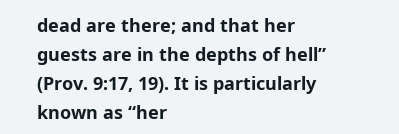dead are there; and that her guests are in the depths of hell” (Prov. 9:17, 19). It is particularly known as “her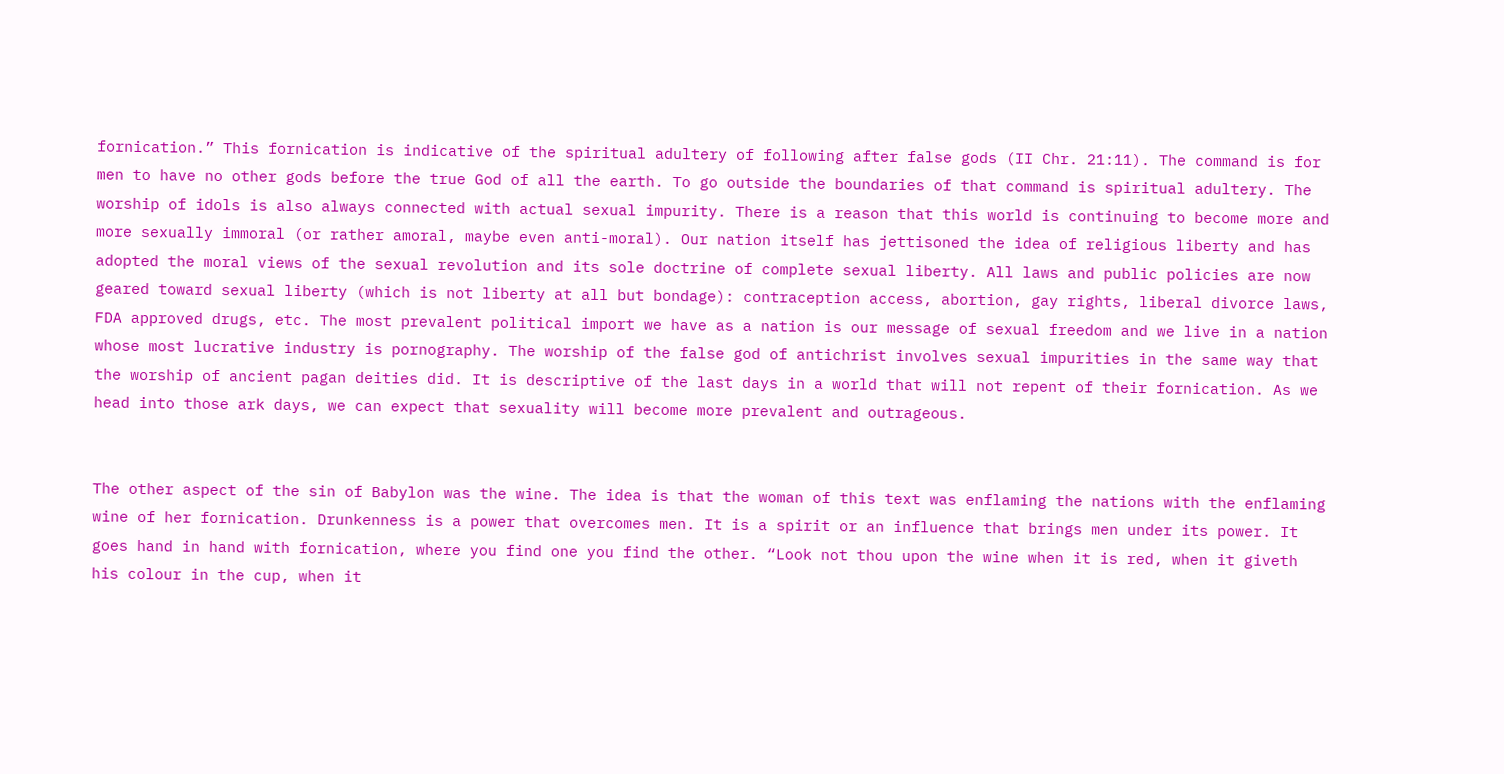fornication.” This fornication is indicative of the spiritual adultery of following after false gods (II Chr. 21:11). The command is for men to have no other gods before the true God of all the earth. To go outside the boundaries of that command is spiritual adultery. The worship of idols is also always connected with actual sexual impurity. There is a reason that this world is continuing to become more and more sexually immoral (or rather amoral, maybe even anti-moral). Our nation itself has jettisoned the idea of religious liberty and has adopted the moral views of the sexual revolution and its sole doctrine of complete sexual liberty. All laws and public policies are now geared toward sexual liberty (which is not liberty at all but bondage): contraception access, abortion, gay rights, liberal divorce laws, FDA approved drugs, etc. The most prevalent political import we have as a nation is our message of sexual freedom and we live in a nation whose most lucrative industry is pornography. The worship of the false god of antichrist involves sexual impurities in the same way that the worship of ancient pagan deities did. It is descriptive of the last days in a world that will not repent of their fornication. As we head into those ark days, we can expect that sexuality will become more prevalent and outrageous.


The other aspect of the sin of Babylon was the wine. The idea is that the woman of this text was enflaming the nations with the enflaming wine of her fornication. Drunkenness is a power that overcomes men. It is a spirit or an influence that brings men under its power. It goes hand in hand with fornication, where you find one you find the other. “Look not thou upon the wine when it is red, when it giveth his colour in the cup, when it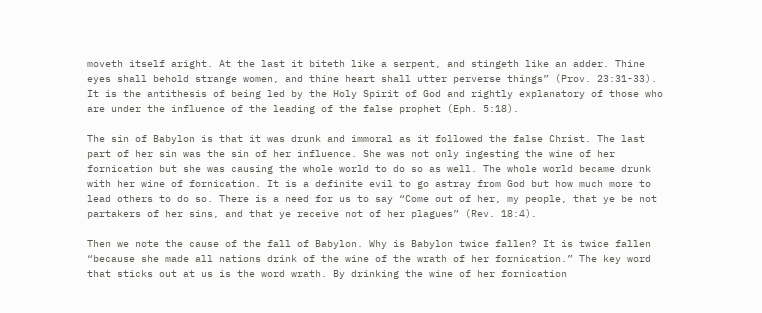moveth itself aright. At the last it biteth like a serpent, and stingeth like an adder. Thine eyes shall behold strange women, and thine heart shall utter perverse things” (Prov. 23:31-33). It is the antithesis of being led by the Holy Spirit of God and rightly explanatory of those who are under the influence of the leading of the false prophet (Eph. 5:18).

The sin of Babylon is that it was drunk and immoral as it followed the false Christ. The last part of her sin was the sin of her influence. She was not only ingesting the wine of her fornication but she was causing the whole world to do so as well. The whole world became drunk with her wine of fornication. It is a definite evil to go astray from God but how much more to lead others to do so. There is a need for us to say “Come out of her, my people, that ye be not partakers of her sins, and that ye receive not of her plagues” (Rev. 18:4).

Then we note the cause of the fall of Babylon. Why is Babylon twice fallen? It is twice fallen “because she made all nations drink of the wine of the wrath of her fornication.” The key word that sticks out at us is the word wrath. By drinking the wine of her fornication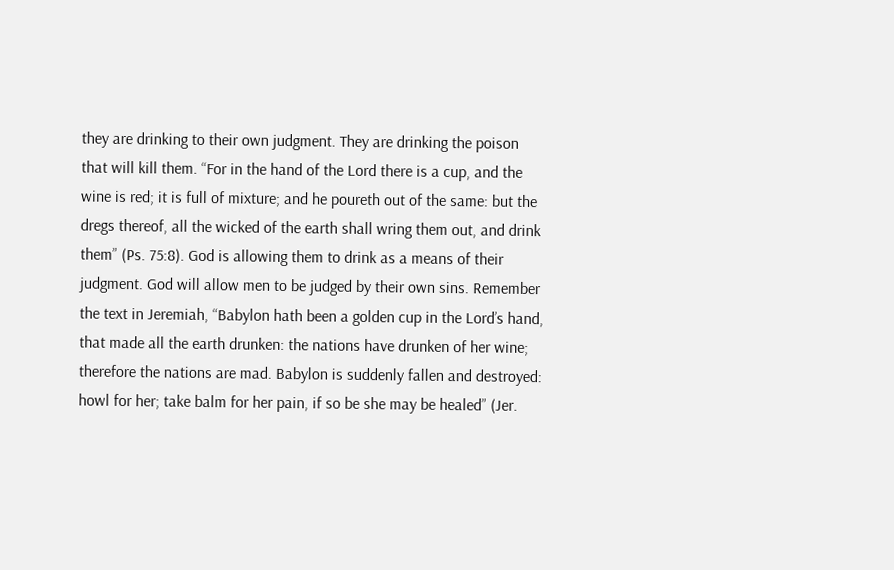they are drinking to their own judgment. They are drinking the poison that will kill them. “For in the hand of the Lord there is a cup, and the wine is red; it is full of mixture; and he poureth out of the same: but the dregs thereof, all the wicked of the earth shall wring them out, and drink them” (Ps. 75:8). God is allowing them to drink as a means of their judgment. God will allow men to be judged by their own sins. Remember the text in Jeremiah, “Babylon hath been a golden cup in the Lord’s hand, that made all the earth drunken: the nations have drunken of her wine; therefore the nations are mad. Babylon is suddenly fallen and destroyed: howl for her; take balm for her pain, if so be she may be healed” (Jer.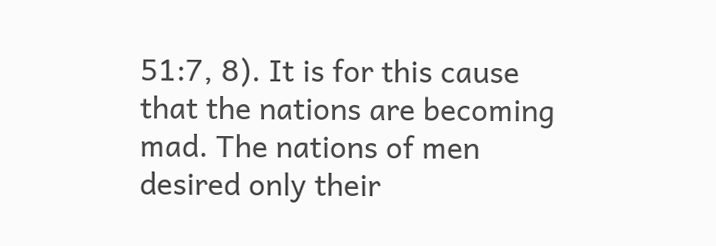51:7, 8). It is for this cause that the nations are becoming mad. The nations of men desired only their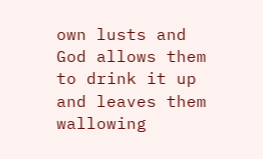own lusts and God allows them to drink it up and leaves them wallowing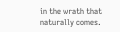in the wrath that naturally comes.